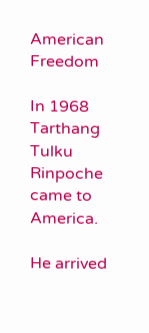American Freedom

In 1968 Tarthang Tulku Rinpoche came to America.

He arrived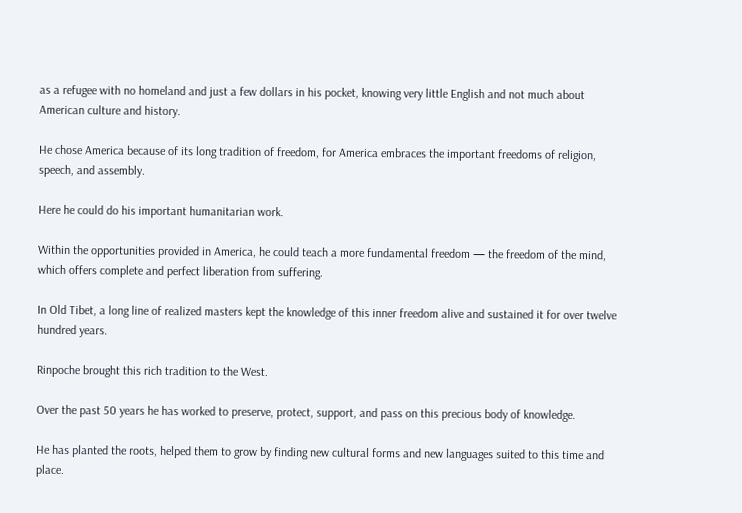as a refugee with no homeland and just a few dollars in his pocket, knowing very little English and not much about American culture and history.

He chose America because of its long tradition of freedom, for America embraces the important freedoms of religion, speech, and assembly.

Here he could do his important humanitarian work.

Within the opportunities provided in America, he could teach a more fundamental freedom — the freedom of the mind, which offers complete and perfect liberation from suffering.

In Old Tibet, a long line of realized masters kept the knowledge of this inner freedom alive and sustained it for over twelve hundred years.

Rinpoche brought this rich tradition to the West.

Over the past 50 years he has worked to preserve, protect, support, and pass on this precious body of knowledge.

He has planted the roots, helped them to grow by finding new cultural forms and new languages suited to this time and place.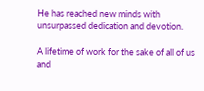He has reached new minds with unsurpassed dedication and devotion.

A lifetime of work for the sake of all of us and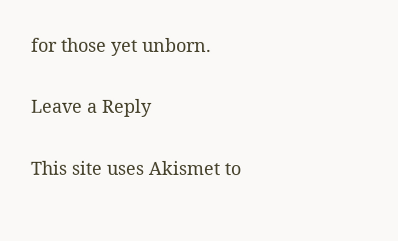for those yet unborn.

Leave a Reply

This site uses Akismet to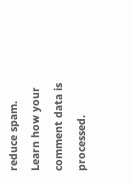reduce spam. Learn how your comment data is processed.